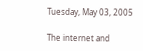Tuesday, May 03, 2005

The internet and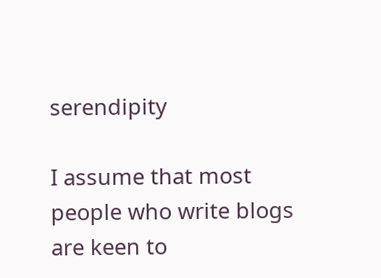serendipity

I assume that most people who write blogs are keen to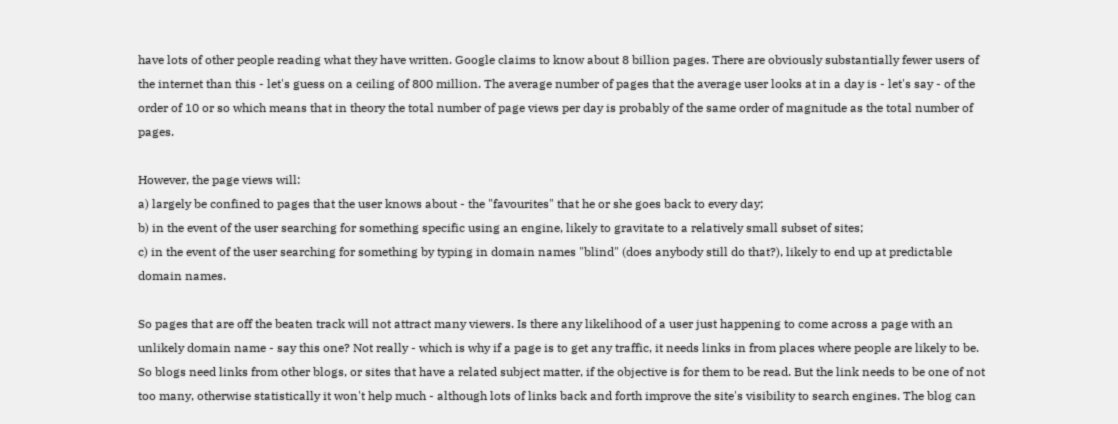have lots of other people reading what they have written. Google claims to know about 8 billion pages. There are obviously substantially fewer users of the internet than this - let's guess on a ceiling of 800 million. The average number of pages that the average user looks at in a day is - let's say - of the order of 10 or so which means that in theory the total number of page views per day is probably of the same order of magnitude as the total number of pages.

However, the page views will:
a) largely be confined to pages that the user knows about - the "favourites" that he or she goes back to every day;
b) in the event of the user searching for something specific using an engine, likely to gravitate to a relatively small subset of sites;
c) in the event of the user searching for something by typing in domain names "blind" (does anybody still do that?), likely to end up at predictable domain names.

So pages that are off the beaten track will not attract many viewers. Is there any likelihood of a user just happening to come across a page with an unlikely domain name - say this one? Not really - which is why if a page is to get any traffic, it needs links in from places where people are likely to be. So blogs need links from other blogs, or sites that have a related subject matter, if the objective is for them to be read. But the link needs to be one of not too many, otherwise statistically it won't help much - although lots of links back and forth improve the site's visibility to search engines. The blog can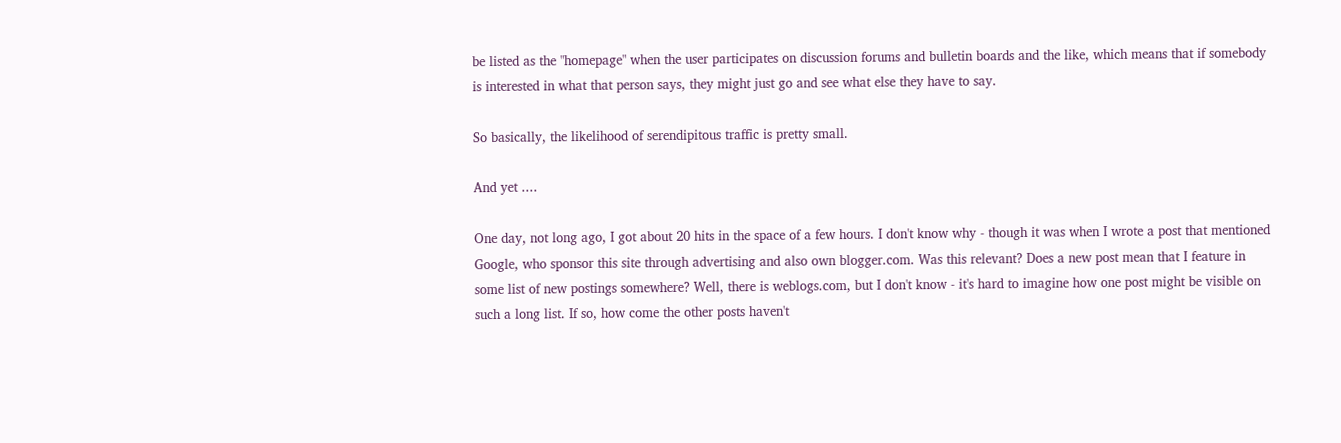be listed as the "homepage" when the user participates on discussion forums and bulletin boards and the like, which means that if somebody is interested in what that person says, they might just go and see what else they have to say.

So basically, the likelihood of serendipitous traffic is pretty small.

And yet ....

One day, not long ago, I got about 20 hits in the space of a few hours. I don't know why - though it was when I wrote a post that mentioned Google, who sponsor this site through advertising and also own blogger.com. Was this relevant? Does a new post mean that I feature in some list of new postings somewhere? Well, there is weblogs.com, but I don't know - it's hard to imagine how one post might be visible on such a long list. If so, how come the other posts haven't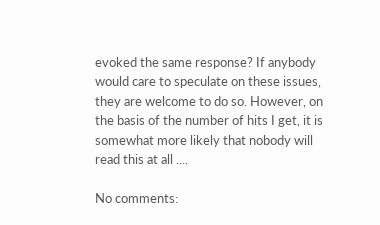evoked the same response? If anybody would care to speculate on these issues, they are welcome to do so. However, on the basis of the number of hits I get, it is somewhat more likely that nobody will read this at all ....

No comments: